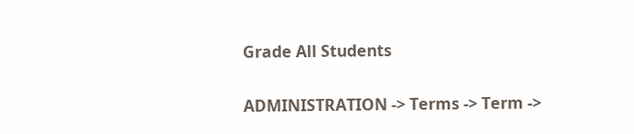Grade All Students

ADMINISTRATION -> Terms -> Term ->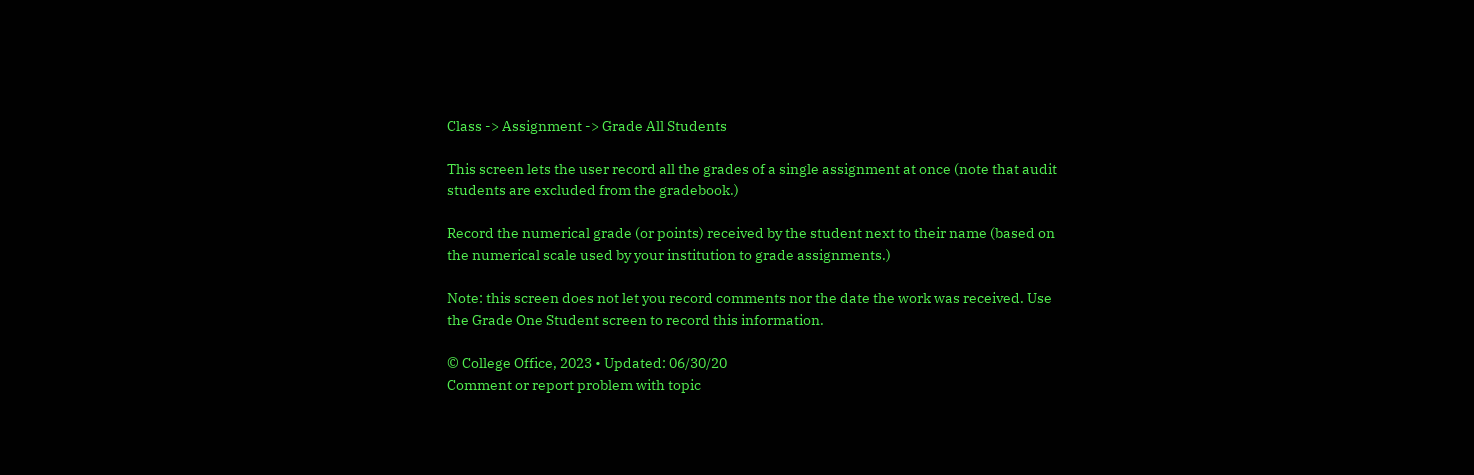Class -> Assignment -> Grade All Students

This screen lets the user record all the grades of a single assignment at once (note that audit students are excluded from the gradebook.)

Record the numerical grade (or points) received by the student next to their name (based on the numerical scale used by your institution to grade assignments.)

Note: this screen does not let you record comments nor the date the work was received. Use the Grade One Student screen to record this information.

© College Office, 2023 • Updated: 06/30/20
Comment or report problem with topic